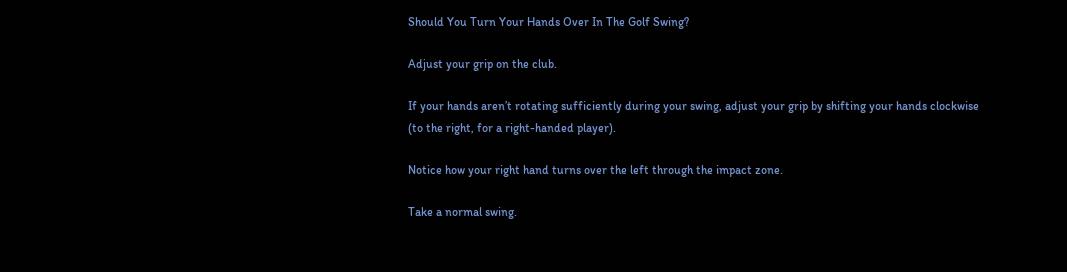Should You Turn Your Hands Over In The Golf Swing?

Adjust your grip on the club.

If your hands aren’t rotating sufficiently during your swing, adjust your grip by shifting your hands clockwise (to the right, for a right-handed player).

Notice how your right hand turns over the left through the impact zone.

Take a normal swing.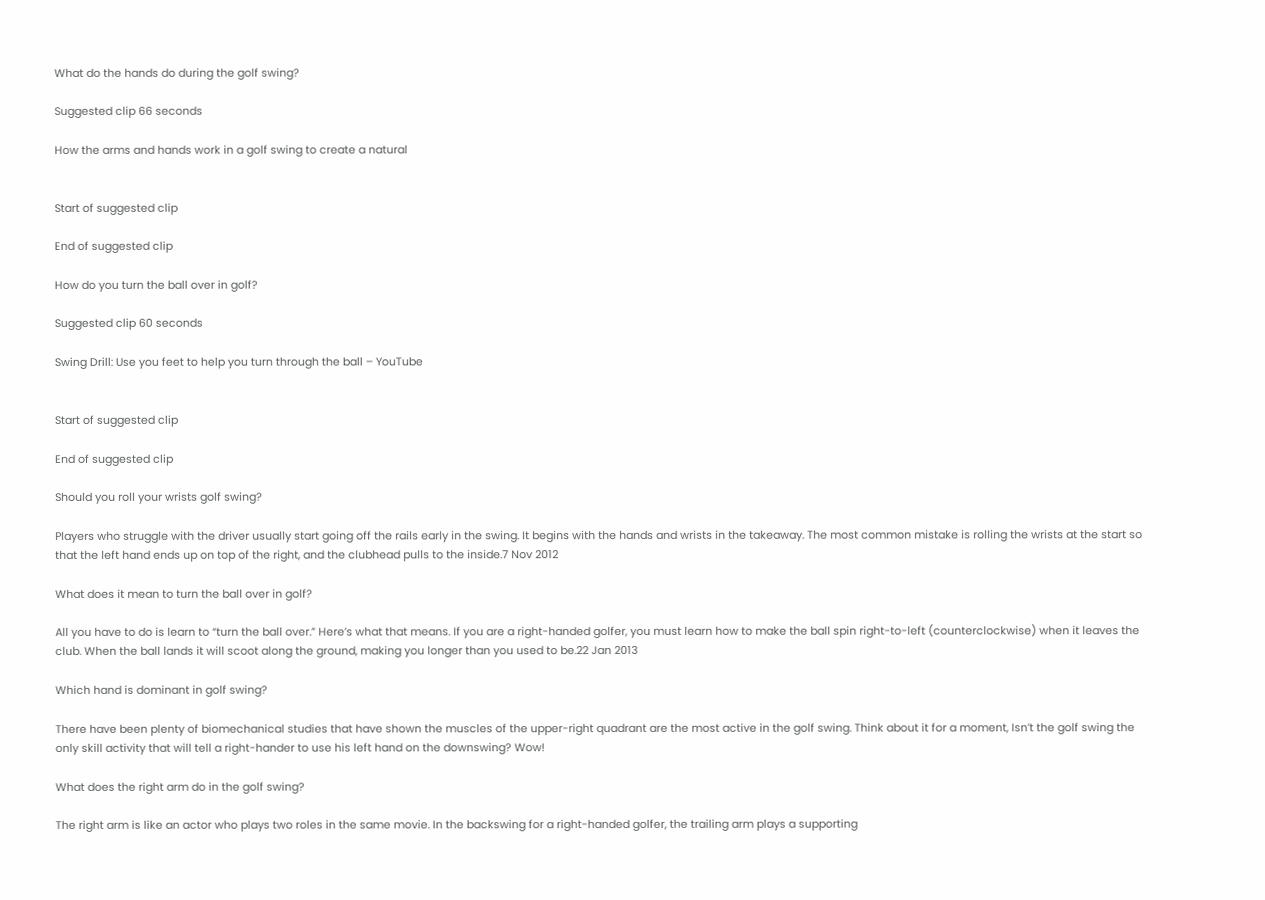What do the hands do during the golf swing?

Suggested clip 66 seconds

How the arms and hands work in a golf swing to create a natural


Start of suggested clip

End of suggested clip

How do you turn the ball over in golf?

Suggested clip 60 seconds

Swing Drill: Use you feet to help you turn through the ball – YouTube


Start of suggested clip

End of suggested clip

Should you roll your wrists golf swing?

Players who struggle with the driver usually start going off the rails early in the swing. It begins with the hands and wrists in the takeaway. The most common mistake is rolling the wrists at the start so that the left hand ends up on top of the right, and the clubhead pulls to the inside.7 Nov 2012

What does it mean to turn the ball over in golf?

All you have to do is learn to “turn the ball over.” Here’s what that means. If you are a right-handed golfer, you must learn how to make the ball spin right-to-left (counterclockwise) when it leaves the club. When the ball lands it will scoot along the ground, making you longer than you used to be.22 Jan 2013

Which hand is dominant in golf swing?

There have been plenty of biomechanical studies that have shown the muscles of the upper-right quadrant are the most active in the golf swing. Think about it for a moment, Isn’t the golf swing the only skill activity that will tell a right-hander to use his left hand on the downswing? Wow!

What does the right arm do in the golf swing?

The right arm is like an actor who plays two roles in the same movie. In the backswing for a right-handed golfer, the trailing arm plays a supporting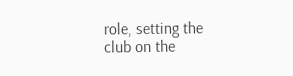role, setting the club on the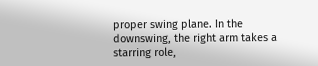proper swing plane. In the downswing, the right arm takes a starring role,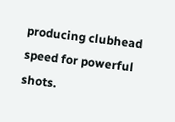producing clubhead speed for powerful shots.